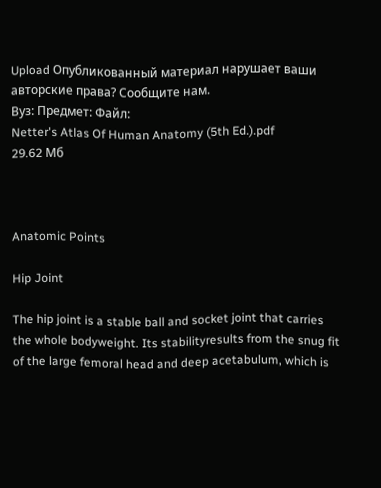Upload Опубликованный материал нарушает ваши авторские права? Сообщите нам.
Вуз: Предмет: Файл:
Netter's Atlas Of Human Anatomy (5th Ed.).pdf
29.62 Mб



Anatomic Points

Hip Joint

The hip joint is a stable ball and socket joint that carries the whole bodyweight. Its stabilityresults from the snug fit of the large femoral head and deep acetabulum, which is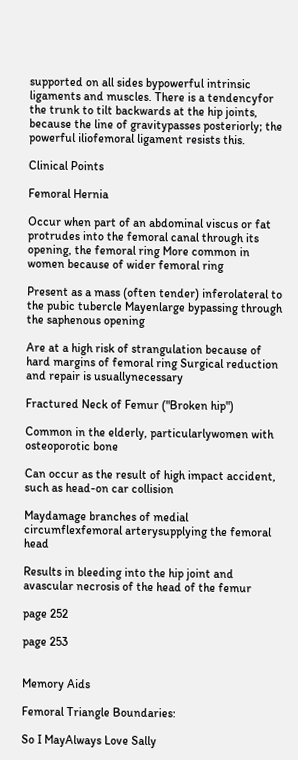supported on all sides bypowerful intrinsic ligaments and muscles. There is a tendencyfor the trunk to tilt backwards at the hip joints, because the line of gravitypasses posteriorly; the powerful iliofemoral ligament resists this.

Clinical Points

Femoral Hernia

Occur when part of an abdominal viscus or fat protrudes into the femoral canal through its opening, the femoral ring More common in women because of wider femoral ring

Present as a mass (often tender) inferolateral to the pubic tubercle Mayenlarge bypassing through the saphenous opening

Are at a high risk of strangulation because of hard margins of femoral ring Surgical reduction and repair is usuallynecessary

Fractured Neck of Femur ("Broken hip")

Common in the elderly, particularlywomen with osteoporotic bone

Can occur as the result of high impact accident, such as head-on car collision

Maydamage branches of medial circumflexfemoral arterysupplying the femoral head

Results in bleeding into the hip joint and avascular necrosis of the head of the femur

page 252

page 253


Memory Aids

Femoral Triangle Boundaries:

So I MayAlways Love Sally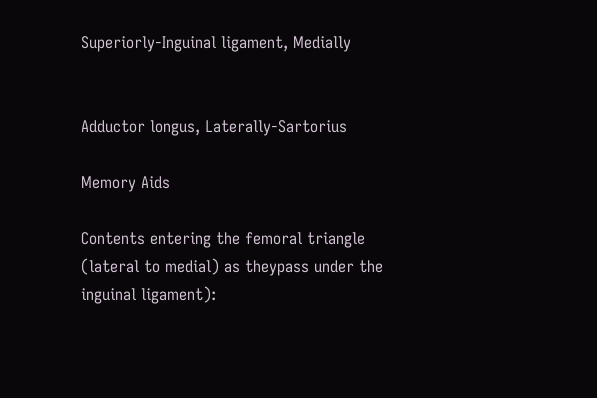Superiorly-Inguinal ligament, Medially


Adductor longus, Laterally-Sartorius

Memory Aids

Contents entering the femoral triangle (lateral to medial) as theypass under the inguinal ligament):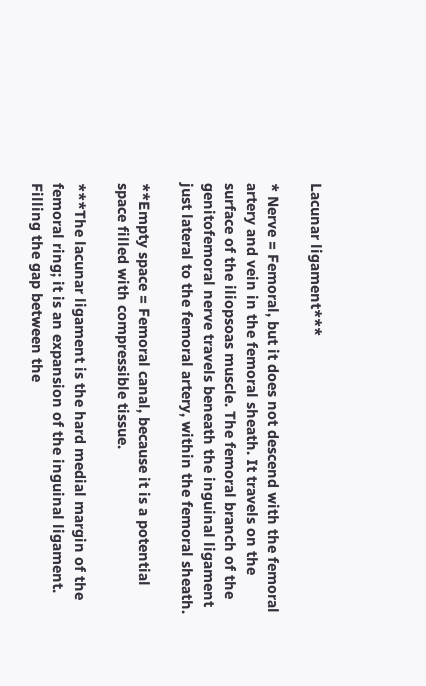Lacunar ligament***

* Nerve = Femoral, but it does not descend with the femoral artery and vein in the femoral sheath. It travels on the surface of the iliopsoas muscle. The femoral branch of the genitofemoral nerve travels beneath the inguinal ligament just lateral to the femoral artery, within the femoral sheath.

**Empty space = Femoral canal, because it is a potential space filled with compressible tissue.

***The lacunar ligament is the hard medial margin of the femoral ring; it is an expansion of the inguinal ligament. Filling the gap between the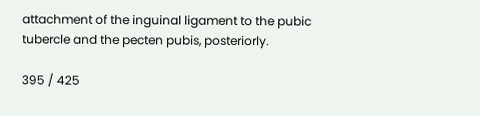attachment of the inguinal ligament to the pubic tubercle and the pecten pubis, posteriorly.

395 / 425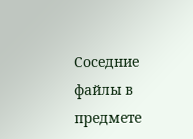Соседние файлы в предмете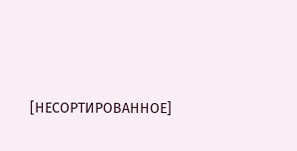[НЕСОРТИРОВАННОЕ]